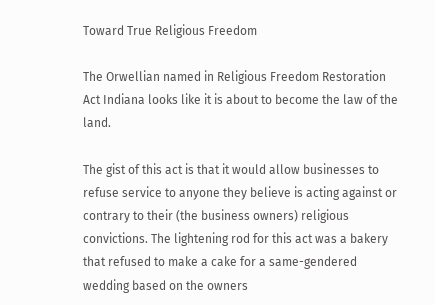Toward True Religious Freedom

The Orwellian named in Religious Freedom Restoration Act Indiana looks like it is about to become the law of the land.

The gist of this act is that it would allow businesses to refuse service to anyone they believe is acting against or contrary to their (the business owners) religious convictions. The lightening rod for this act was a bakery that refused to make a cake for a same-gendered wedding based on the owners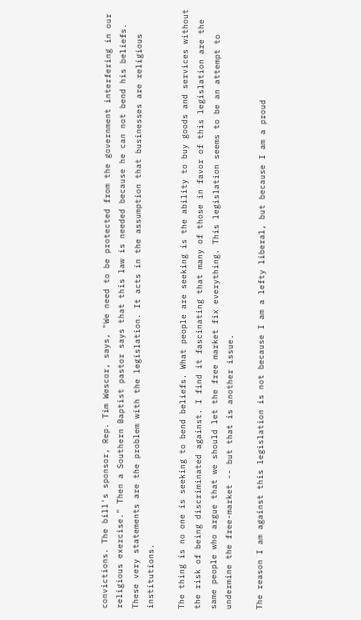convictions. The bill's sponsor, Rep. Tim Wescor, says, "We need to be protected from the government interfering in our religious exercise." Then a Southern Baptist pastor says that this law is needed because he can not bend his beliefs. These very statements are the problem with the legislation. It acts in the assumption that businesses are religious institutions.

The thing is no one is seeking to bend beliefs. What people are seeking is the ability to buy goods and services without the risk of being discriminated against. I find it fascinating that many of those in favor of this legislation are the same people who argue that we should let the free market fix everything. This legislation seems to be an attempt to undermine the free-market -- but that is another issue.

The reason I am against this legislation is not because I am a lefty liberal, but because I am a proud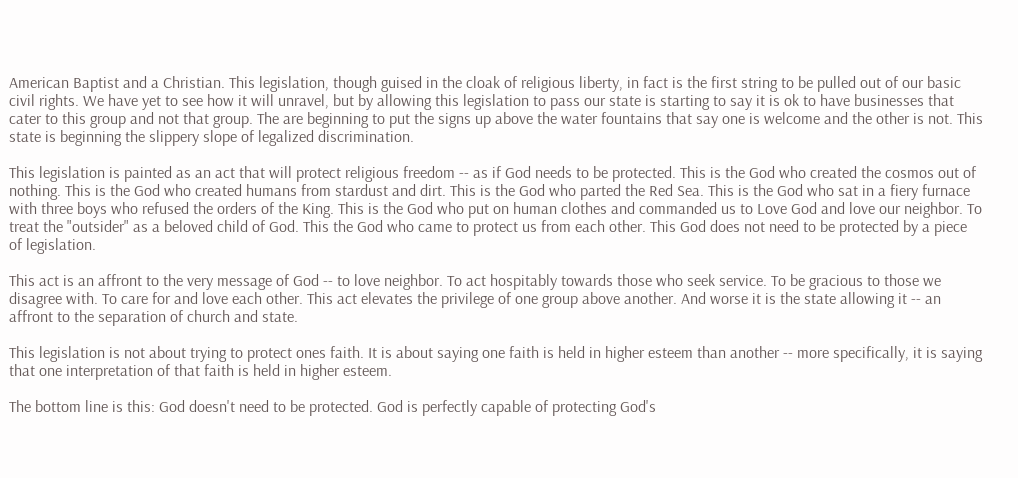American Baptist and a Christian. This legislation, though guised in the cloak of religious liberty, in fact is the first string to be pulled out of our basic civil rights. We have yet to see how it will unravel, but by allowing this legislation to pass our state is starting to say it is ok to have businesses that cater to this group and not that group. The are beginning to put the signs up above the water fountains that say one is welcome and the other is not. This state is beginning the slippery slope of legalized discrimination.

This legislation is painted as an act that will protect religious freedom -- as if God needs to be protected. This is the God who created the cosmos out of nothing. This is the God who created humans from stardust and dirt. This is the God who parted the Red Sea. This is the God who sat in a fiery furnace with three boys who refused the orders of the King. This is the God who put on human clothes and commanded us to Love God and love our neighbor. To treat the "outsider" as a beloved child of God. This the God who came to protect us from each other. This God does not need to be protected by a piece of legislation.

This act is an affront to the very message of God -- to love neighbor. To act hospitably towards those who seek service. To be gracious to those we disagree with. To care for and love each other. This act elevates the privilege of one group above another. And worse it is the state allowing it -- an affront to the separation of church and state.

This legislation is not about trying to protect ones faith. It is about saying one faith is held in higher esteem than another -- more specifically, it is saying that one interpretation of that faith is held in higher esteem.

The bottom line is this: God doesn't need to be protected. God is perfectly capable of protecting God's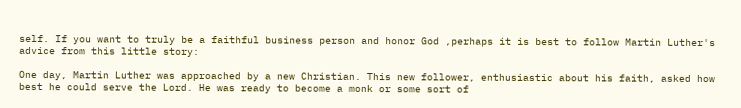self. If you want to truly be a faithful business person and honor God ,perhaps it is best to follow Martin Luther's advice from this little story:

One day, Martin Luther was approached by a new Christian. This new follower, enthusiastic about his faith, asked how best he could serve the Lord. He was ready to become a monk or some sort of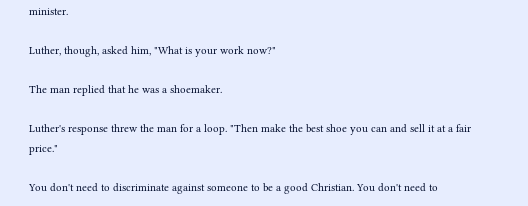minister.

Luther, though, asked him, "What is your work now?"

The man replied that he was a shoemaker.

Luther's response threw the man for a loop. "Then make the best shoe you can and sell it at a fair price."

You don't need to discriminate against someone to be a good Christian. You don't need to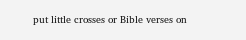put little crosses or Bible verses on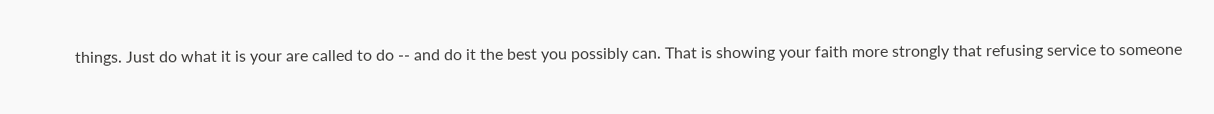things. Just do what it is your are called to do -- and do it the best you possibly can. That is showing your faith more strongly that refusing service to someone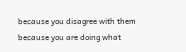because you disagree with them because you are doing what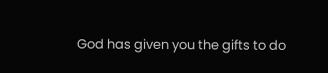God has given you the gifts to do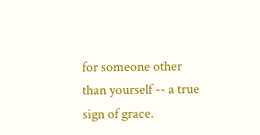for someone other than yourself -- a true sign of grace.